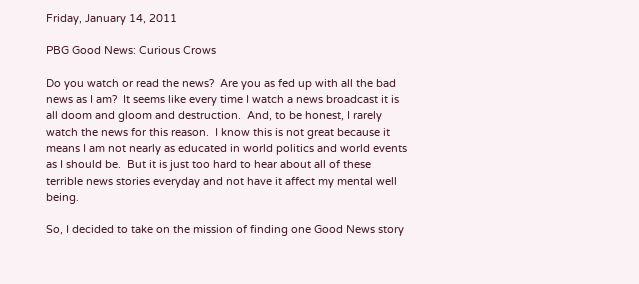Friday, January 14, 2011

PBG Good News: Curious Crows

Do you watch or read the news?  Are you as fed up with all the bad news as I am?  It seems like every time I watch a news broadcast it is all doom and gloom and destruction.  And, to be honest, I rarely watch the news for this reason.  I know this is not great because it means I am not nearly as educated in world politics and world events as I should be.  But it is just too hard to hear about all of these terrible news stories everyday and not have it affect my mental well being.

So, I decided to take on the mission of finding one Good News story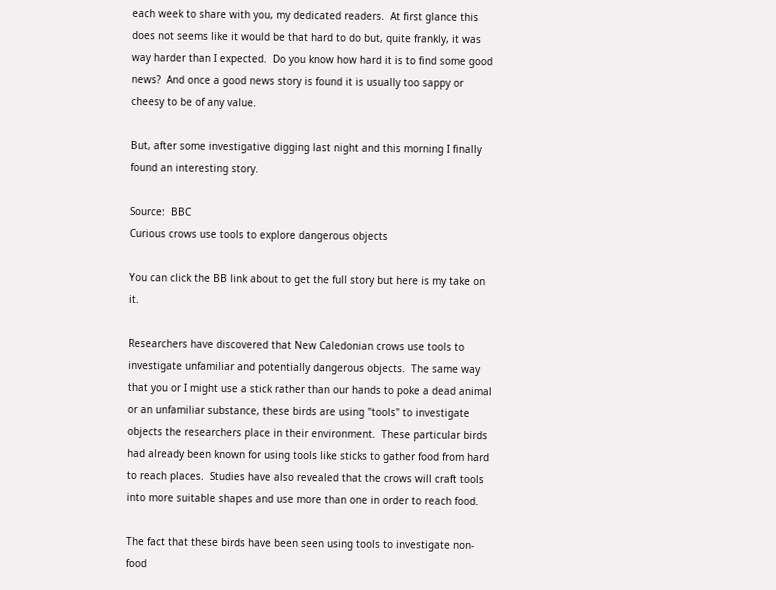each week to share with you, my dedicated readers.  At first glance this does not seems like it would be that hard to do but, quite frankly, it was way harder than I expected.  Do you know how hard it is to find some good news?  And once a good news story is found it is usually too sappy or cheesy to be of any value.

But, after some investigative digging last night and this morning I finally found an interesting story.

Source:  BBC
Curious crows use tools to explore dangerous objects

You can click the BB link about to get the full story but here is my take on it.

Researchers have discovered that New Caledonian crows use tools to investigate unfamiliar and potentially dangerous objects.  The same way that you or I might use a stick rather than our hands to poke a dead animal or an unfamiliar substance, these birds are using "tools" to investigate objects the researchers place in their environment.  These particular birds had already been known for using tools like sticks to gather food from hard to reach places.  Studies have also revealed that the crows will craft tools into more suitable shapes and use more than one in order to reach food.

The fact that these birds have been seen using tools to investigate non-food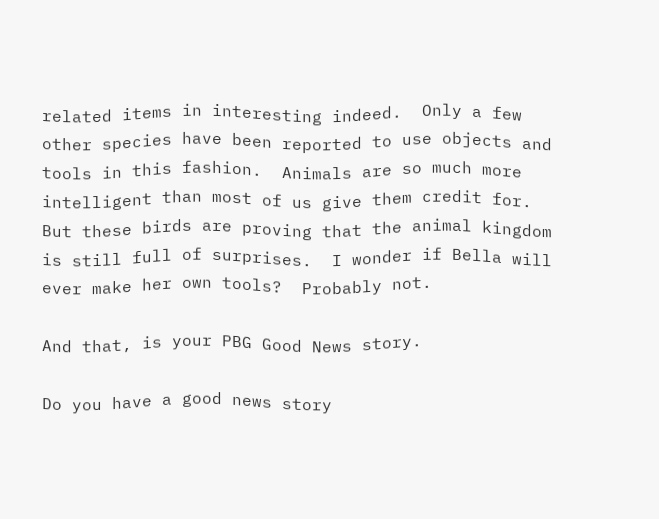related items in interesting indeed.  Only a few other species have been reported to use objects and tools in this fashion.  Animals are so much more intelligent than most of us give them credit for.  But these birds are proving that the animal kingdom is still full of surprises.  I wonder if Bella will ever make her own tools?  Probably not.

And that, is your PBG Good News story.

Do you have a good news story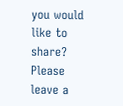you would like to share?  Please leave a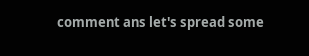comment ans let's spread some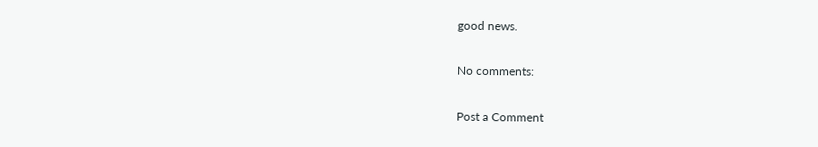good news.

No comments:

Post a Comment